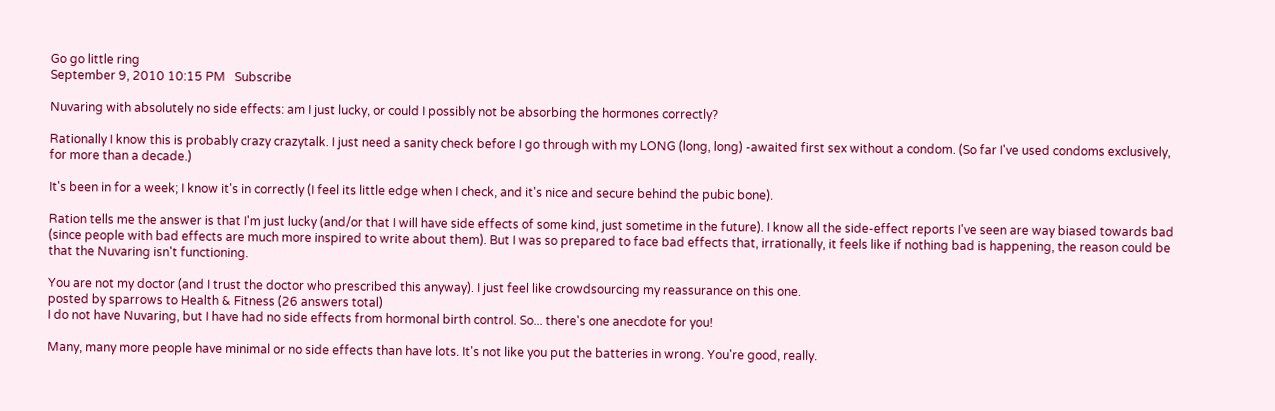Go go little ring
September 9, 2010 10:15 PM   Subscribe

Nuvaring with absolutely no side effects: am I just lucky, or could I possibly not be absorbing the hormones correctly?

Rationally I know this is probably crazy crazytalk. I just need a sanity check before I go through with my LONG (long, long) -awaited first sex without a condom. (So far I've used condoms exclusively, for more than a decade.)

It's been in for a week; I know it's in correctly (I feel its little edge when I check, and it's nice and secure behind the pubic bone).

Ration tells me the answer is that I'm just lucky (and/or that I will have side effects of some kind, just sometime in the future). I know all the side-effect reports I've seen are way biased towards bad (since people with bad effects are much more inspired to write about them). But I was so prepared to face bad effects that, irrationally, it feels like if nothing bad is happening, the reason could be that the Nuvaring isn't functioning.

You are not my doctor (and I trust the doctor who prescribed this anyway). I just feel like crowdsourcing my reassurance on this one.
posted by sparrows to Health & Fitness (26 answers total)
I do not have Nuvaring, but I have had no side effects from hormonal birth control. So... there's one anecdote for you!

Many, many more people have minimal or no side effects than have lots. It's not like you put the batteries in wrong. You're good, really.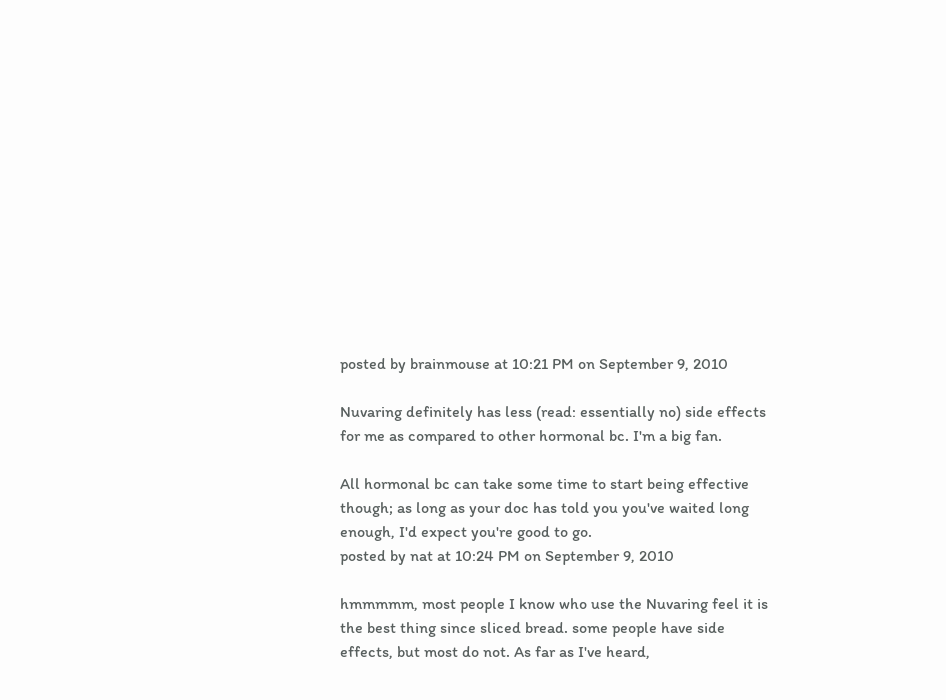posted by brainmouse at 10:21 PM on September 9, 2010

Nuvaring definitely has less (read: essentially no) side effects for me as compared to other hormonal bc. I'm a big fan.

All hormonal bc can take some time to start being effective though; as long as your doc has told you you've waited long enough, I'd expect you're good to go.
posted by nat at 10:24 PM on September 9, 2010

hmmmmm, most people I know who use the Nuvaring feel it is the best thing since sliced bread. some people have side effects, but most do not. As far as I've heard,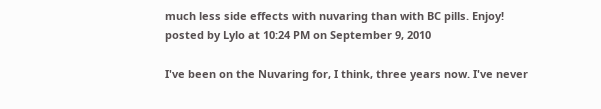much less side effects with nuvaring than with BC pills. Enjoy!
posted by Lylo at 10:24 PM on September 9, 2010

I've been on the Nuvaring for, I think, three years now. I've never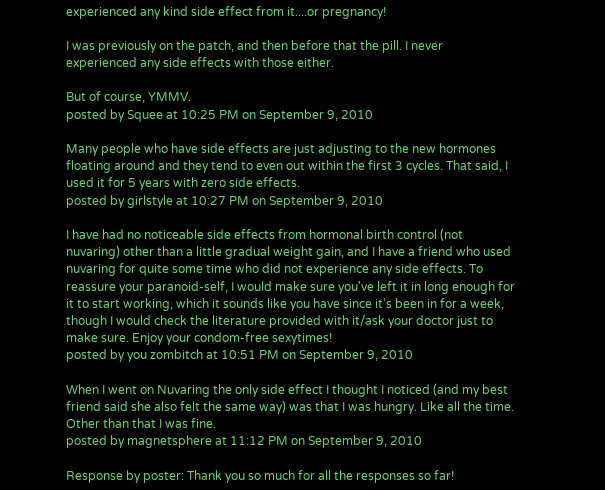experienced any kind side effect from it....or pregnancy!

I was previously on the patch, and then before that the pill. I never experienced any side effects with those either.

But of course, YMMV.
posted by Squee at 10:25 PM on September 9, 2010

Many people who have side effects are just adjusting to the new hormones floating around and they tend to even out within the first 3 cycles. That said, I used it for 5 years with zero side effects.
posted by girlstyle at 10:27 PM on September 9, 2010

I have had no noticeable side effects from hormonal birth control (not nuvaring) other than a little gradual weight gain, and I have a friend who used nuvaring for quite some time who did not experience any side effects. To reassure your paranoid-self, I would make sure you've left it in long enough for it to start working, which it sounds like you have since it's been in for a week, though I would check the literature provided with it/ask your doctor just to make sure. Enjoy your condom-free sexytimes!
posted by you zombitch at 10:51 PM on September 9, 2010

When I went on Nuvaring the only side effect I thought I noticed (and my best friend said she also felt the same way) was that I was hungry. Like all the time. Other than that I was fine.
posted by magnetsphere at 11:12 PM on September 9, 2010

Response by poster: Thank you so much for all the responses so far!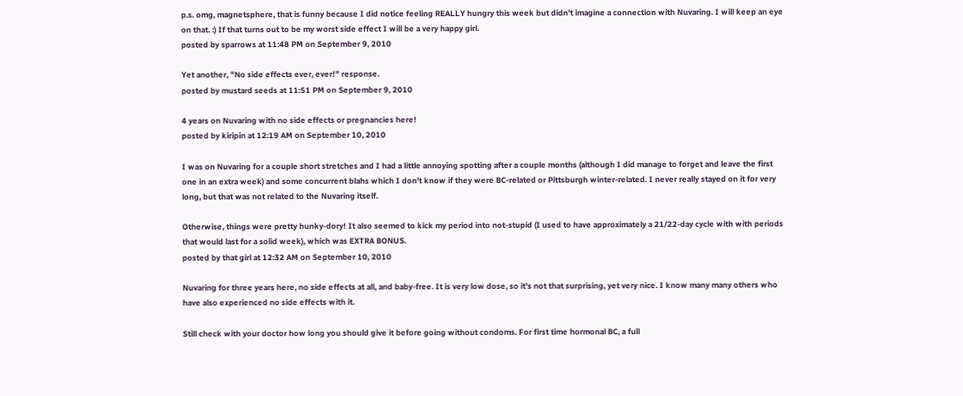p.s. omg, magnetsphere, that is funny because I did notice feeling REALLY hungry this week but didn't imagine a connection with Nuvaring. I will keep an eye on that. :) If that turns out to be my worst side effect I will be a very happy girl.
posted by sparrows at 11:48 PM on September 9, 2010

Yet another, "No side effects ever, ever!" response.
posted by mustard seeds at 11:51 PM on September 9, 2010

4 years on Nuvaring with no side effects or pregnancies here!
posted by kiripin at 12:19 AM on September 10, 2010

I was on Nuvaring for a couple short stretches and I had a little annoying spotting after a couple months (although I did manage to forget and leave the first one in an extra week) and some concurrent blahs which I don't know if they were BC-related or Pittsburgh winter-related. I never really stayed on it for very long, but that was not related to the Nuvaring itself.

Otherwise, things were pretty hunky-dory! It also seemed to kick my period into not-stupid (I used to have approximately a 21/22-day cycle with with periods that would last for a solid week), which was EXTRA BONUS.
posted by that girl at 12:32 AM on September 10, 2010

Nuvaring for three years here, no side effects at all, and baby-free. It is very low dose, so it's not that surprising, yet very nice. I know many many others who have also experienced no side effects with it.

Still check with your doctor how long you should give it before going without condoms. For first time hormonal BC, a full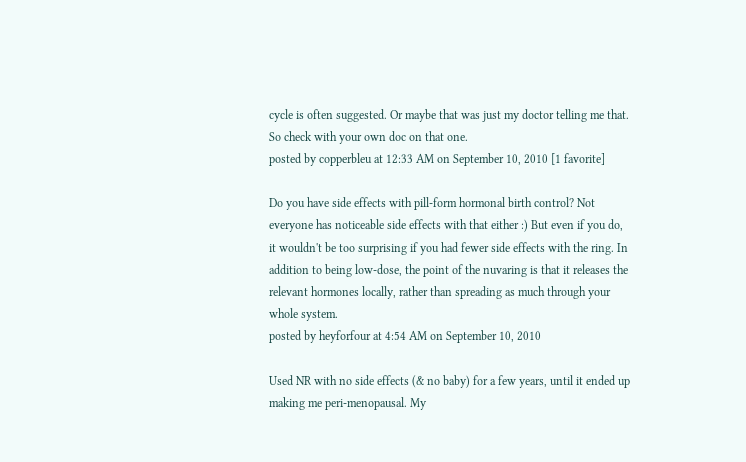cycle is often suggested. Or maybe that was just my doctor telling me that. So check with your own doc on that one.
posted by copperbleu at 12:33 AM on September 10, 2010 [1 favorite]

Do you have side effects with pill-form hormonal birth control? Not everyone has noticeable side effects with that either :) But even if you do, it wouldn't be too surprising if you had fewer side effects with the ring. In addition to being low-dose, the point of the nuvaring is that it releases the relevant hormones locally, rather than spreading as much through your whole system.
posted by heyforfour at 4:54 AM on September 10, 2010

Used NR with no side effects (& no baby) for a few years, until it ended up making me peri-menopausal. My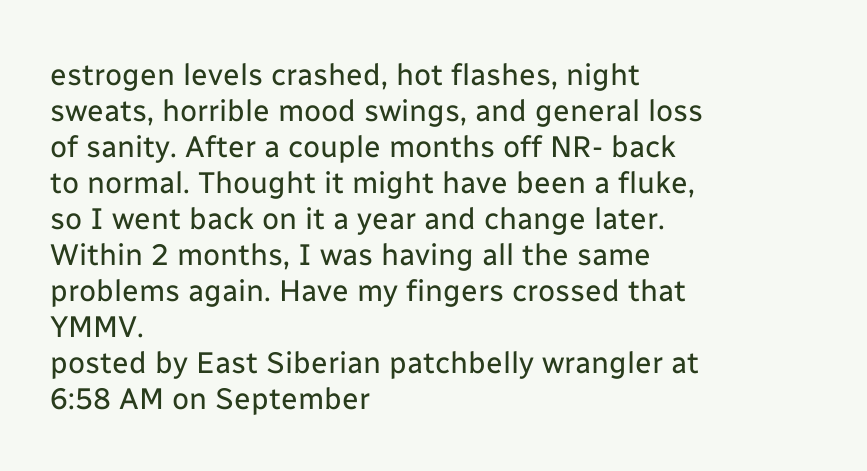estrogen levels crashed, hot flashes, night sweats, horrible mood swings, and general loss of sanity. After a couple months off NR- back to normal. Thought it might have been a fluke, so I went back on it a year and change later. Within 2 months, I was having all the same problems again. Have my fingers crossed that YMMV.
posted by East Siberian patchbelly wrangler at 6:58 AM on September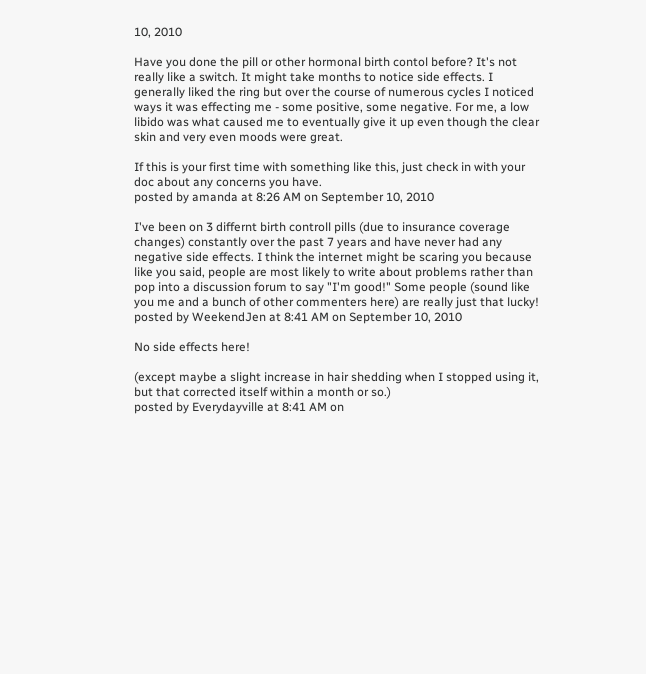10, 2010

Have you done the pill or other hormonal birth contol before? It's not really like a switch. It might take months to notice side effects. I generally liked the ring but over the course of numerous cycles I noticed ways it was effecting me - some positive, some negative. For me, a low libido was what caused me to eventually give it up even though the clear skin and very even moods were great.

If this is your first time with something like this, just check in with your doc about any concerns you have.
posted by amanda at 8:26 AM on September 10, 2010

I've been on 3 differnt birth controll pills (due to insurance coverage changes) constantly over the past 7 years and have never had any negative side effects. I think the internet might be scaring you because like you said, people are most likely to write about problems rather than pop into a discussion forum to say "I'm good!" Some people (sound like you me and a bunch of other commenters here) are really just that lucky!
posted by WeekendJen at 8:41 AM on September 10, 2010

No side effects here!

(except maybe a slight increase in hair shedding when I stopped using it, but that corrected itself within a month or so.)
posted by Everydayville at 8:41 AM on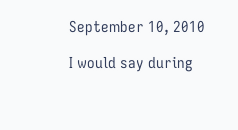September 10, 2010

I would say during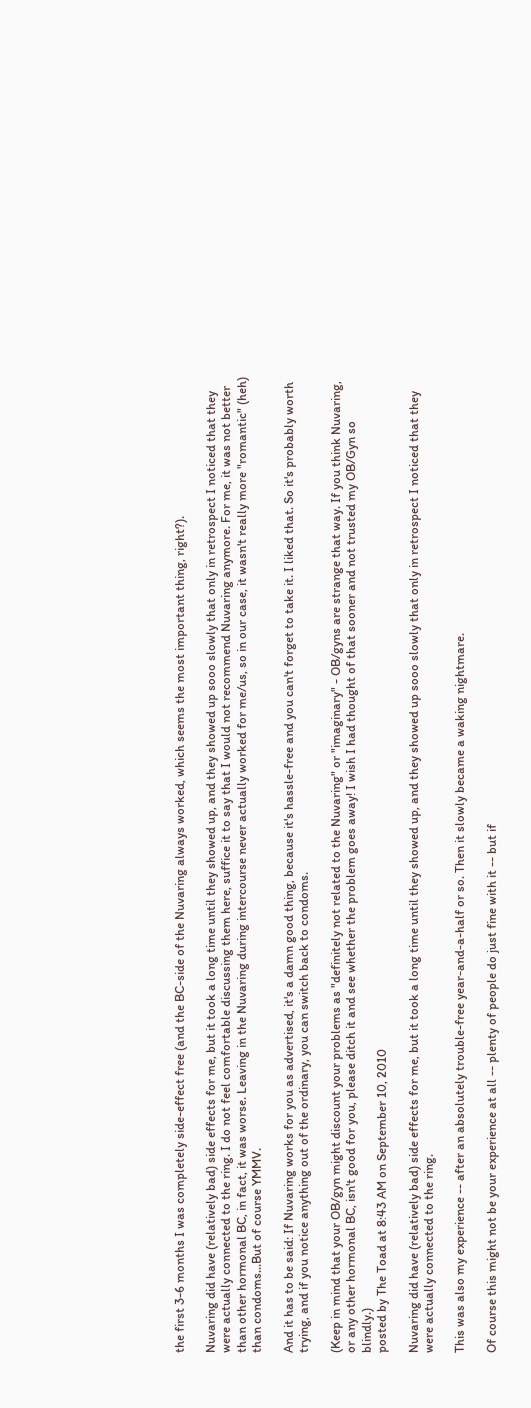the first 3-6 months I was completely side-effect free (and the BC-side of the Nuvaring always worked, which seems the most important thing, right?).

Nuvaring did have (relatively bad) side effects for me, but it took a long time until they showed up, and they showed up sooo slowly that only in retrospect I noticed that they were actually connected to the ring. I do not feel comfortable discussing them here, suffice it to say that I would not recommend Nuvaring anymore. For me, it was not better than other hormonal BC, in fact, it was worse. Leaving in the Nuvaring during intercourse never actually worked for me/us, so in our case, it wasn't really more "romantic" (heh) than condoms...But of course YMMV.

And it has to be said: If Nuvaring works for you as advertised, it's a damn good thing, because it's hassle-free and you can't forget to take it. I liked that. So it's probably worth trying, and if you notice anything out of the ordinary, you can switch back to condoms.

(Keep in mind that your OB/gyn might discount your problems as "definitely not related to the Nuvaring" or "imaginary" - OB/gyns are strange that way. If you think Nuvaring, or any other hormonal BC, isn't good for you, please ditch it and see whether the problem goes away! I wish I had thought of that sooner and not trusted my OB/Gyn so blindly.)
posted by The Toad at 8:43 AM on September 10, 2010

Nuvaring did have (relatively bad) side effects for me, but it took a long time until they showed up, and they showed up sooo slowly that only in retrospect I noticed that they were actually connected to the ring.

This was also my experience -- after an absolutely trouble-free year-and-a-half or so. Then it slowly became a waking nightmare.

Of course this might not be your experience at all -- plenty of people do just fine with it -- but if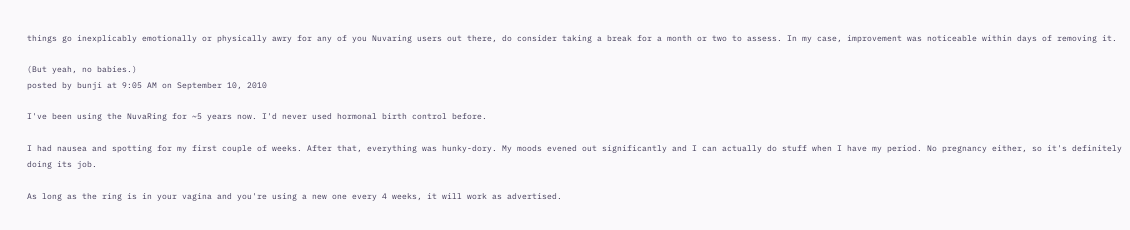things go inexplicably emotionally or physically awry for any of you Nuvaring users out there, do consider taking a break for a month or two to assess. In my case, improvement was noticeable within days of removing it.

(But yeah, no babies.)
posted by bunji at 9:05 AM on September 10, 2010

I've been using the NuvaRing for ~5 years now. I'd never used hormonal birth control before.

I had nausea and spotting for my first couple of weeks. After that, everything was hunky-dory. My moods evened out significantly and I can actually do stuff when I have my period. No pregnancy either, so it's definitely doing its job.

As long as the ring is in your vagina and you're using a new one every 4 weeks, it will work as advertised.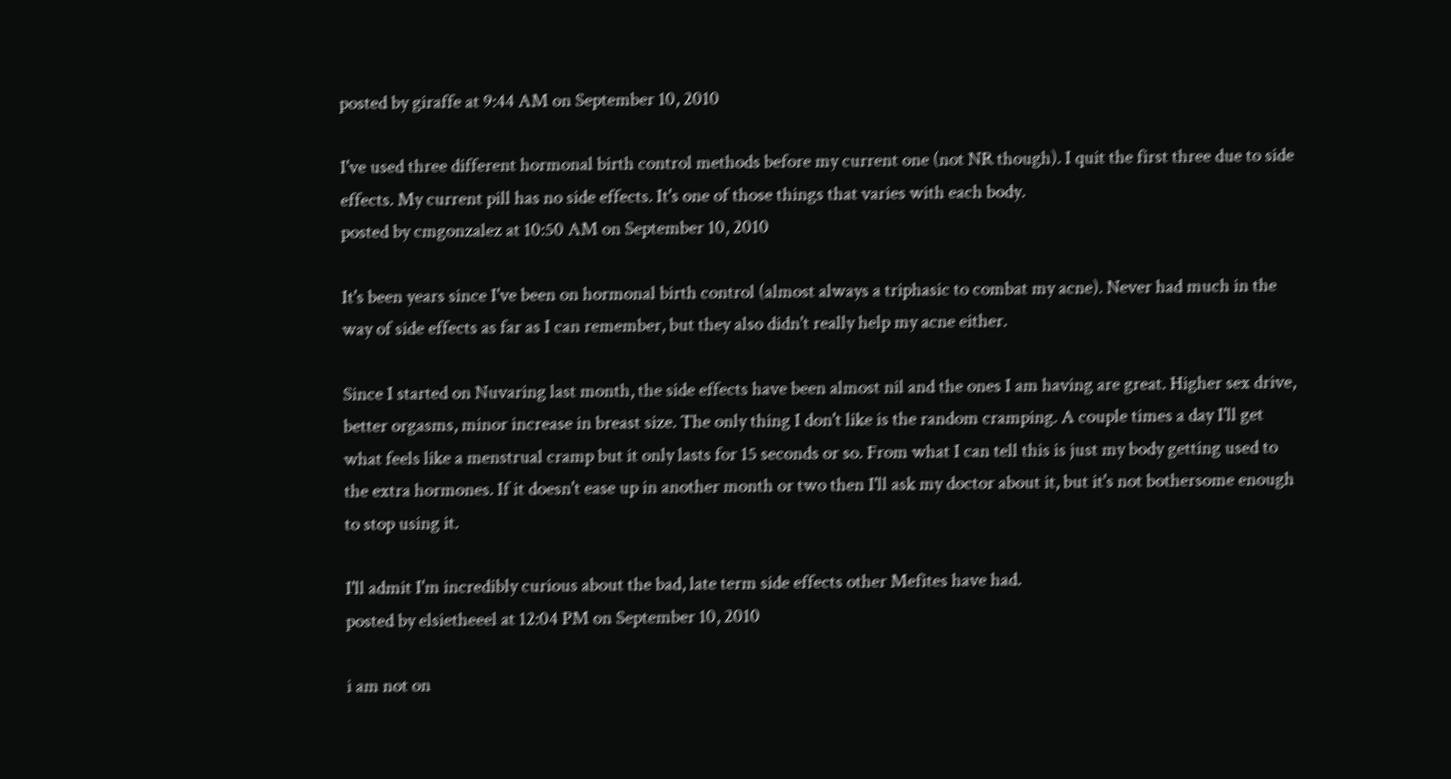posted by giraffe at 9:44 AM on September 10, 2010

I've used three different hormonal birth control methods before my current one (not NR though). I quit the first three due to side effects. My current pill has no side effects. It's one of those things that varies with each body.
posted by cmgonzalez at 10:50 AM on September 10, 2010

It's been years since I've been on hormonal birth control (almost always a triphasic to combat my acne). Never had much in the way of side effects as far as I can remember, but they also didn't really help my acne either.

Since I started on Nuvaring last month, the side effects have been almost nil and the ones I am having are great. Higher sex drive, better orgasms, minor increase in breast size. The only thing I don't like is the random cramping. A couple times a day I'll get what feels like a menstrual cramp but it only lasts for 15 seconds or so. From what I can tell this is just my body getting used to the extra hormones. If it doesn't ease up in another month or two then I'll ask my doctor about it, but it's not bothersome enough to stop using it.

I'll admit I'm incredibly curious about the bad, late term side effects other Mefites have had.
posted by elsietheeel at 12:04 PM on September 10, 2010

i am not on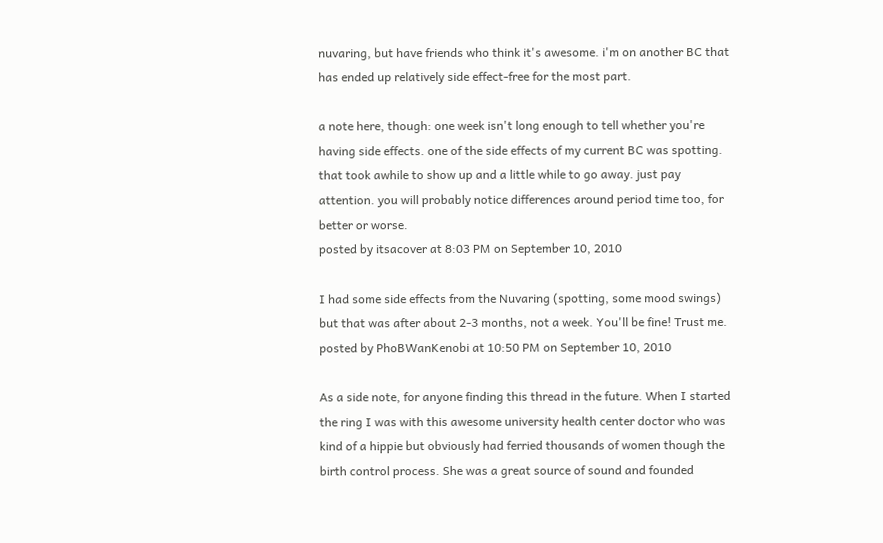nuvaring, but have friends who think it's awesome. i'm on another BC that has ended up relatively side effect-free for the most part.

a note here, though: one week isn't long enough to tell whether you're having side effects. one of the side effects of my current BC was spotting. that took awhile to show up and a little while to go away. just pay attention. you will probably notice differences around period time too, for better or worse.
posted by itsacover at 8:03 PM on September 10, 2010

I had some side effects from the Nuvaring (spotting, some mood swings) but that was after about 2-3 months, not a week. You'll be fine! Trust me.
posted by PhoBWanKenobi at 10:50 PM on September 10, 2010

As a side note, for anyone finding this thread in the future. When I started the ring I was with this awesome university health center doctor who was kind of a hippie but obviously had ferried thousands of women though the birth control process. She was a great source of sound and founded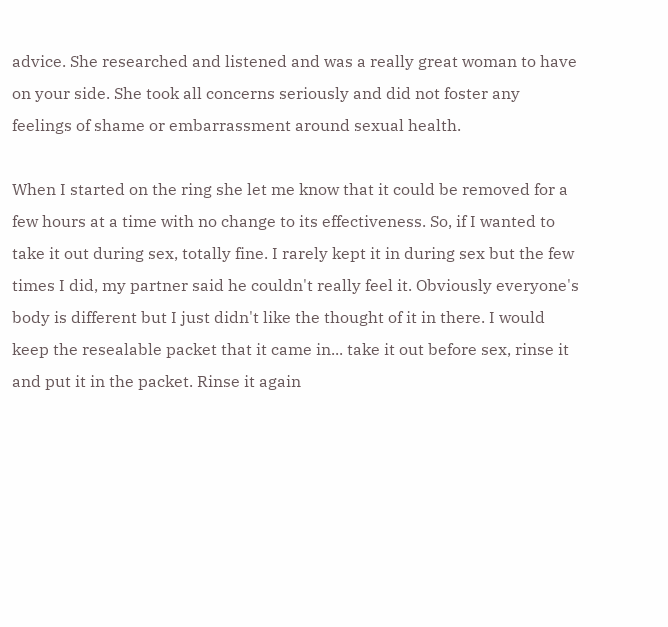advice. She researched and listened and was a really great woman to have on your side. She took all concerns seriously and did not foster any feelings of shame or embarrassment around sexual health.

When I started on the ring she let me know that it could be removed for a few hours at a time with no change to its effectiveness. So, if I wanted to take it out during sex, totally fine. I rarely kept it in during sex but the few times I did, my partner said he couldn't really feel it. Obviously everyone's body is different but I just didn't like the thought of it in there. I would keep the resealable packet that it came in... take it out before sex, rinse it and put it in the packet. Rinse it again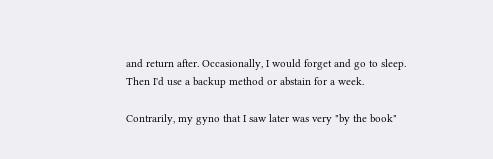and return after. Occasionally, I would forget and go to sleep. Then I'd use a backup method or abstain for a week.

Contrarily, my gyno that I saw later was very "by the book"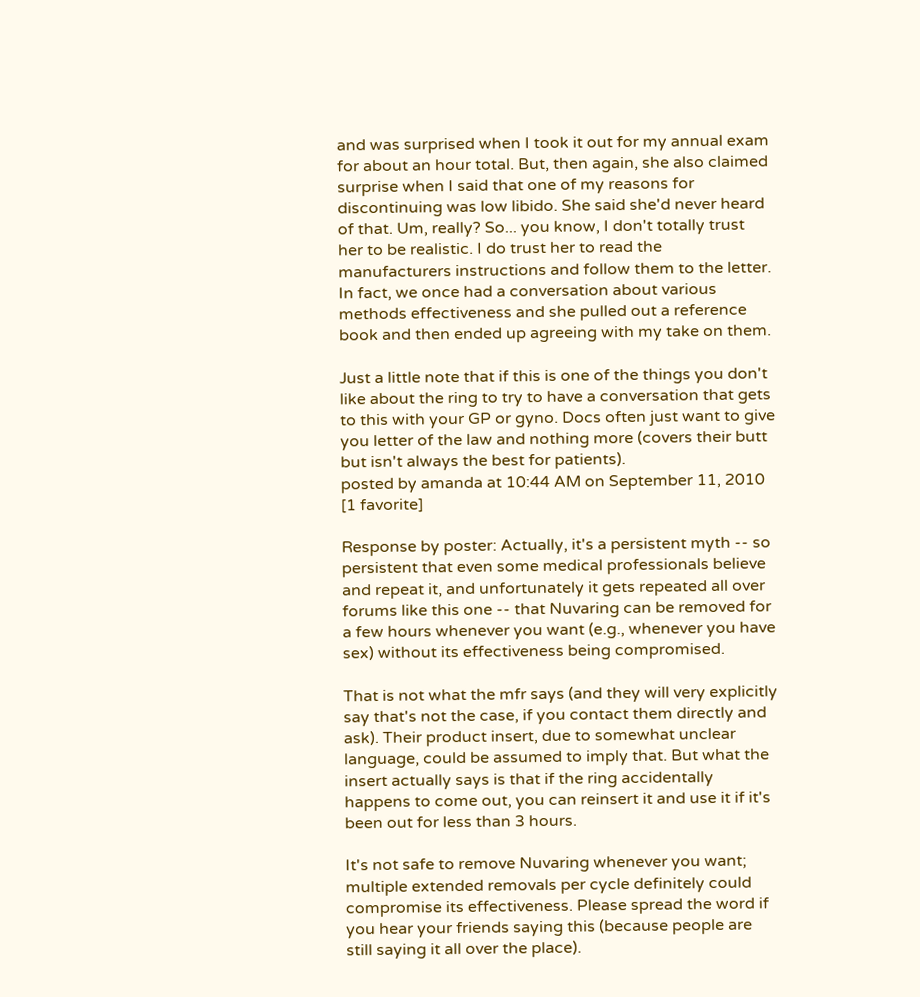and was surprised when I took it out for my annual exam for about an hour total. But, then again, she also claimed surprise when I said that one of my reasons for discontinuing was low libido. She said she'd never heard of that. Um, really? So... you know, I don't totally trust her to be realistic. I do trust her to read the manufacturers instructions and follow them to the letter. In fact, we once had a conversation about various methods effectiveness and she pulled out a reference book and then ended up agreeing with my take on them.

Just a little note that if this is one of the things you don't like about the ring to try to have a conversation that gets to this with your GP or gyno. Docs often just want to give you letter of the law and nothing more (covers their butt but isn't always the best for patients).
posted by amanda at 10:44 AM on September 11, 2010 [1 favorite]

Response by poster: Actually, it's a persistent myth -- so persistent that even some medical professionals believe and repeat it, and unfortunately it gets repeated all over forums like this one -- that Nuvaring can be removed for a few hours whenever you want (e.g., whenever you have sex) without its effectiveness being compromised.

That is not what the mfr says (and they will very explicitly say that's not the case, if you contact them directly and ask). Their product insert, due to somewhat unclear language, could be assumed to imply that. But what the insert actually says is that if the ring accidentally happens to come out, you can reinsert it and use it if it's been out for less than 3 hours.

It's not safe to remove Nuvaring whenever you want; multiple extended removals per cycle definitely could compromise its effectiveness. Please spread the word if you hear your friends saying this (because people are still saying it all over the place).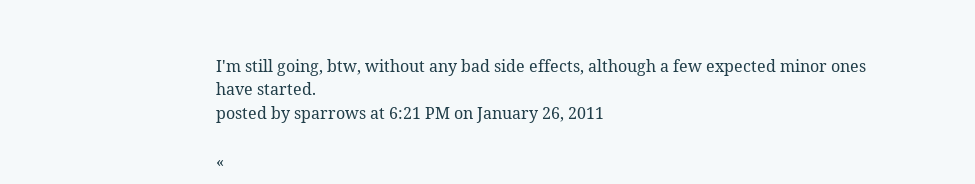I'm still going, btw, without any bad side effects, although a few expected minor ones have started.
posted by sparrows at 6:21 PM on January 26, 2011

«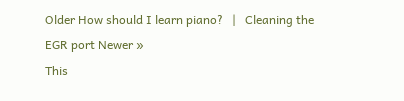Older How should I learn piano?   |   Cleaning the EGR port Newer »
This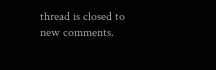thread is closed to new comments.